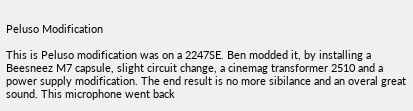Peluso Modification

This is Peluso modification was on a 2247SE. Ben modded it, by installing a Beesneez M7 capsule, slight circuit change, a cinemag transformer 2510 and a power supply modification. The end result is no more sibilance and an overal great sound. This microphone went back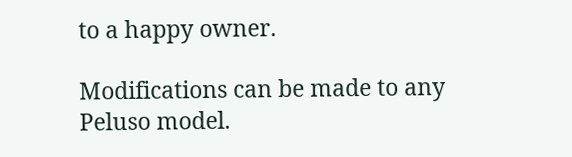to a happy owner.

Modifications can be made to any Peluso model.